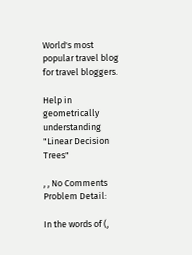World's most popular travel blog for travel bloggers.

Help in geometrically understanding "Linear Decision Trees"

, , No Comments
Problem Detail:

In the words of (,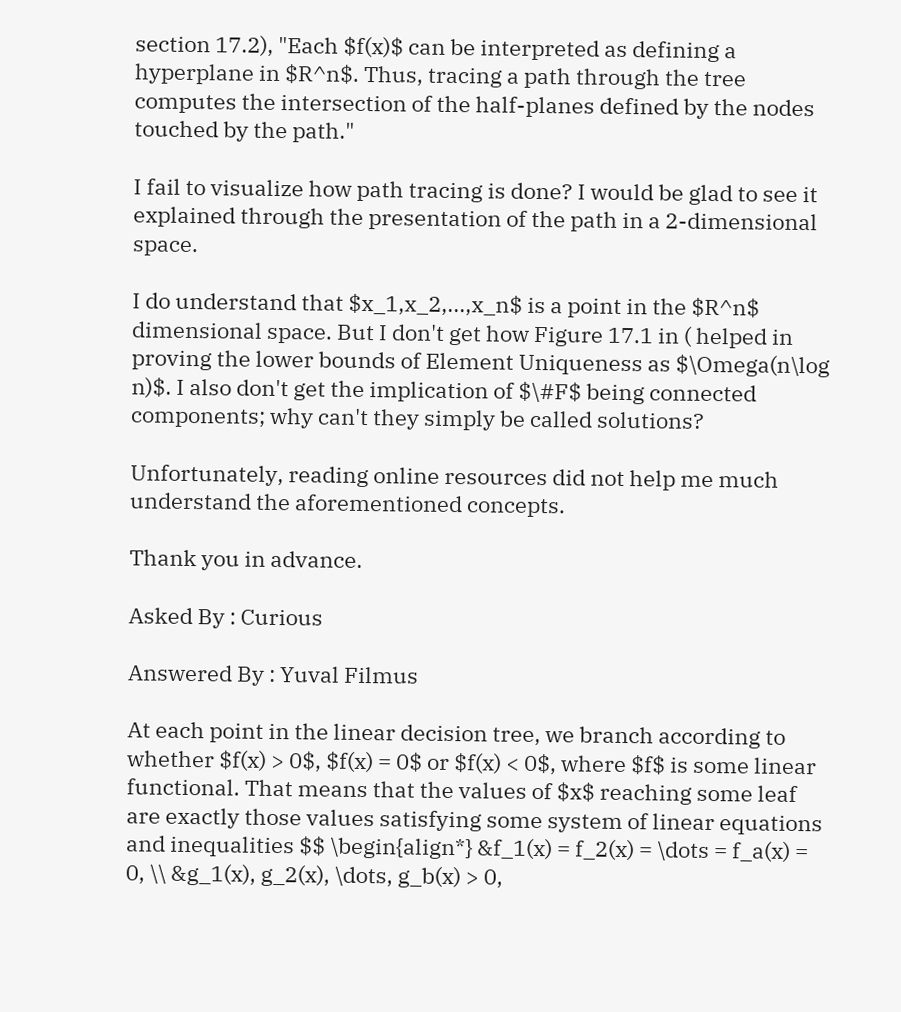section 17.2), "Each $f(x)$ can be interpreted as defining a hyperplane in $R^n$. Thus, tracing a path through the tree computes the intersection of the half-planes defined by the nodes touched by the path."

I fail to visualize how path tracing is done? I would be glad to see it explained through the presentation of the path in a 2-dimensional space.

I do understand that $x_1,x_2,...,x_n$ is a point in the $R^n$ dimensional space. But I don't get how Figure 17.1 in ( helped in proving the lower bounds of Element Uniqueness as $\Omega(n\log n)$. I also don't get the implication of $\#F$ being connected components; why can't they simply be called solutions?

Unfortunately, reading online resources did not help me much understand the aforementioned concepts.

Thank you in advance.

Asked By : Curious

Answered By : Yuval Filmus

At each point in the linear decision tree, we branch according to whether $f(x) > 0$, $f(x) = 0$ or $f(x) < 0$, where $f$ is some linear functional. That means that the values of $x$ reaching some leaf are exactly those values satisfying some system of linear equations and inequalities $$ \begin{align*} &f_1(x) = f_2(x) = \dots = f_a(x) = 0, \\ &g_1(x), g_2(x), \dots, g_b(x) > 0,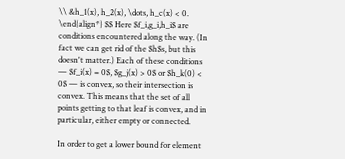\\ &h_1(x), h_2(x), \dots, h_c(x) < 0. \end{align*} $$ Here $f_i,g_i,h_i$ are conditions encountered along the way. (In fact we can get rid of the $h$s, but this doesn't matter.) Each of these conditions — $f_i(x) = 0$, $g_j(x) > 0$ or $h_k(0) < 0$ — is convex, so their intersection is convex. This means that the set of all points getting to that leaf is convex, and in particular, either empty or connected.

In order to get a lower bound for element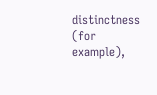distinctness (for example),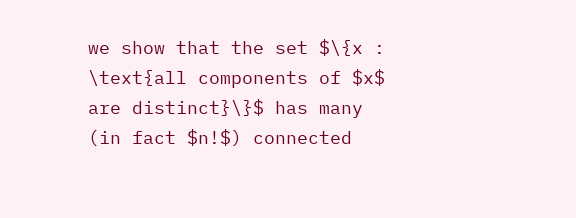we show that the set $\{x : \text{all components of $x$ are distinct}\}$ has many (in fact $n!$) connected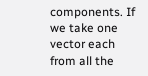components. If we take one vector each from all the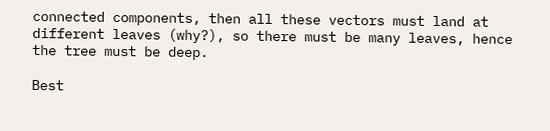connected components, then all these vectors must land at different leaves (why?), so there must be many leaves, hence the tree must be deep.

Best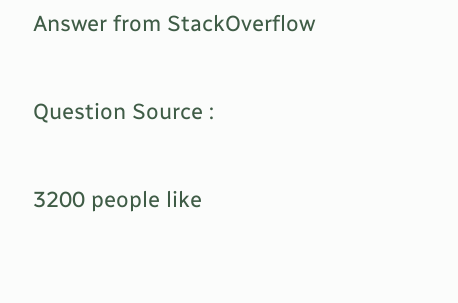Answer from StackOverflow

Question Source :

3200 people like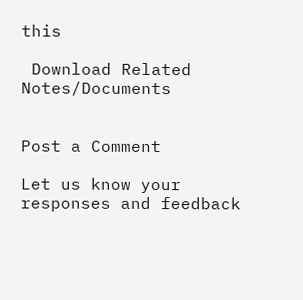this

 Download Related Notes/Documents


Post a Comment

Let us know your responses and feedback